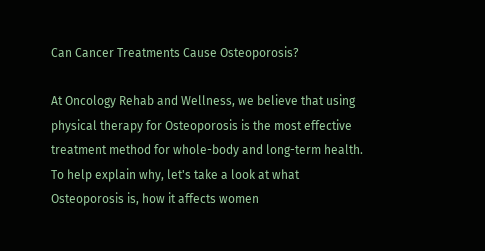Can Cancer Treatments Cause Osteoporosis?

At Oncology Rehab and Wellness, we believe that using physical therapy for Osteoporosis is the most effective treatment method for whole-body and long-term health.  To help explain why, let's take a look at what Osteoporosis is, how it affects women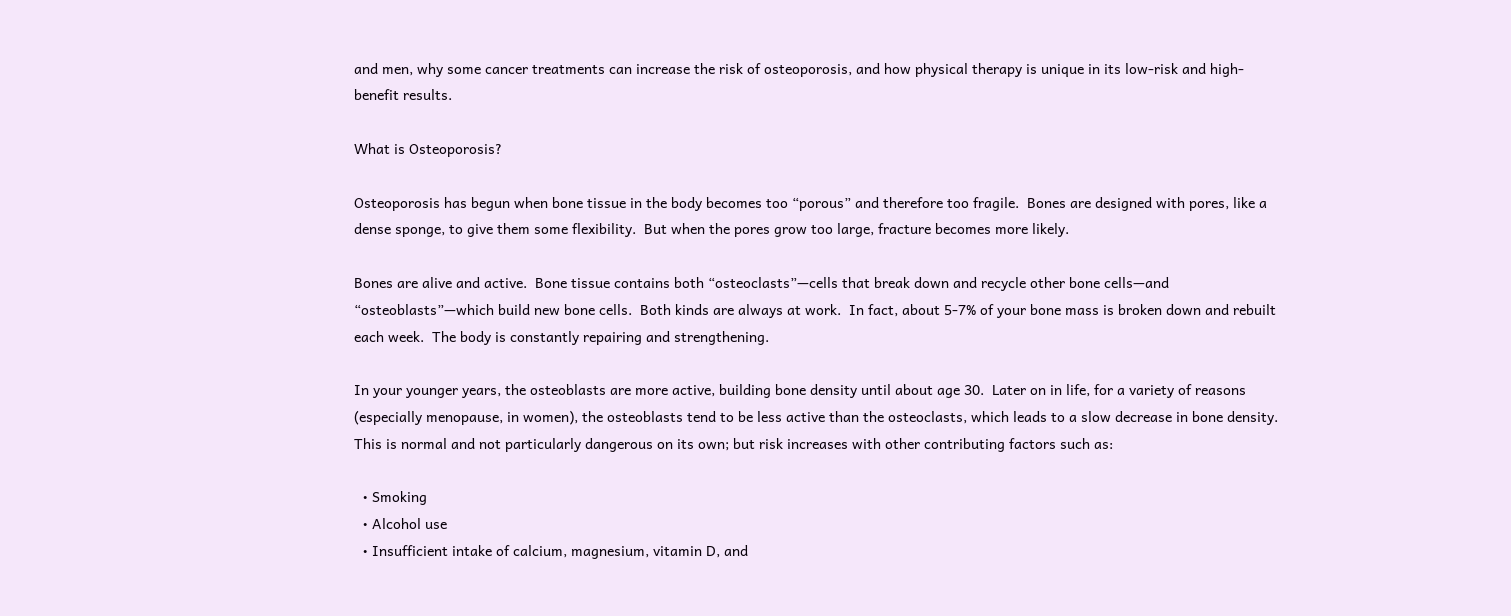and men, why some cancer treatments can increase the risk of osteoporosis, and how physical therapy is unique in its low-risk and high-benefit results.

What is Osteoporosis?

Osteoporosis has begun when bone tissue in the body becomes too “porous” and therefore too fragile.  Bones are designed with pores, like a dense sponge, to give them some flexibility.  But when the pores grow too large, fracture becomes more likely.

Bones are alive and active.  Bone tissue contains both “osteoclasts”—cells that break down and recycle other bone cells—and “osteoblasts”—which build new bone cells.  Both kinds are always at work.  In fact, about 5-7% of your bone mass is broken down and rebuilt each week.  The body is constantly repairing and strengthening.

In your younger years, the osteoblasts are more active, building bone density until about age 30.  Later on in life, for a variety of reasons (especially menopause, in women), the osteoblasts tend to be less active than the osteoclasts, which leads to a slow decrease in bone density.  This is normal and not particularly dangerous on its own; but risk increases with other contributing factors such as:

  • Smoking
  • Alcohol use
  • Insufficient intake of calcium, magnesium, vitamin D, and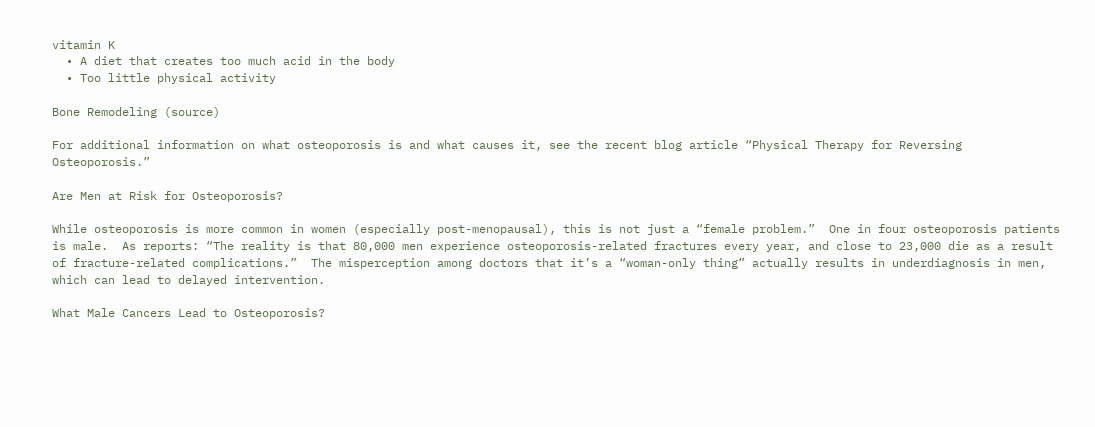vitamin K
  • A diet that creates too much acid in the body
  • Too little physical activity

Bone Remodeling (source)

For additional information on what osteoporosis is and what causes it, see the recent blog article “Physical Therapy for Reversing Osteoporosis.”

Are Men at Risk for Osteoporosis?

While osteoporosis is more common in women (especially post-menopausal), this is not just a “female problem.”  One in four osteoporosis patients is male.  As reports: “The reality is that 80,000 men experience osteoporosis-related fractures every year, and close to 23,000 die as a result of fracture-related complications.”  The misperception among doctors that it’s a “woman-only thing” actually results in underdiagnosis in men, which can lead to delayed intervention.

What Male Cancers Lead to Osteoporosis?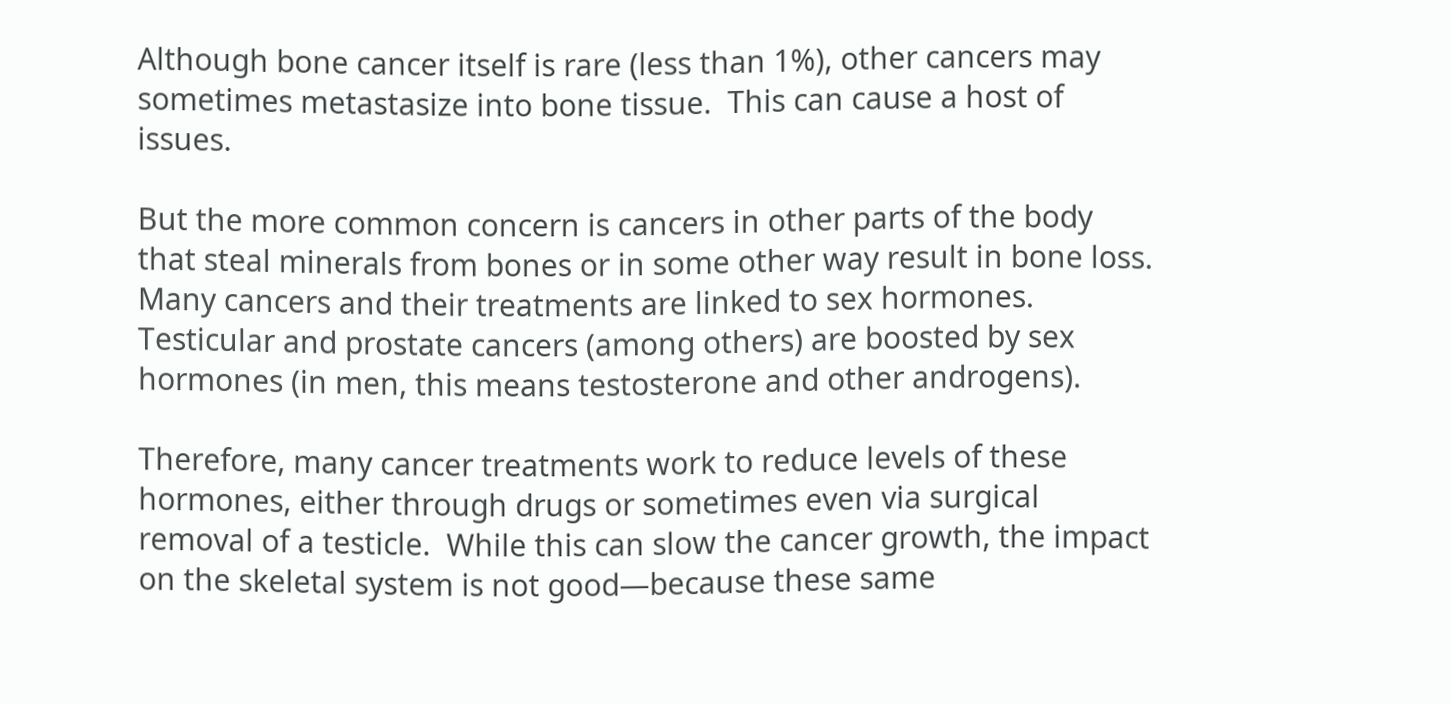Although bone cancer itself is rare (less than 1%), other cancers may sometimes metastasize into bone tissue.  This can cause a host of issues.

But the more common concern is cancers in other parts of the body that steal minerals from bones or in some other way result in bone loss.  Many cancers and their treatments are linked to sex hormones.  Testicular and prostate cancers (among others) are boosted by sex hormones (in men, this means testosterone and other androgens).

Therefore, many cancer treatments work to reduce levels of these hormones, either through drugs or sometimes even via surgical removal of a testicle.  While this can slow the cancer growth, the impact on the skeletal system is not good—because these same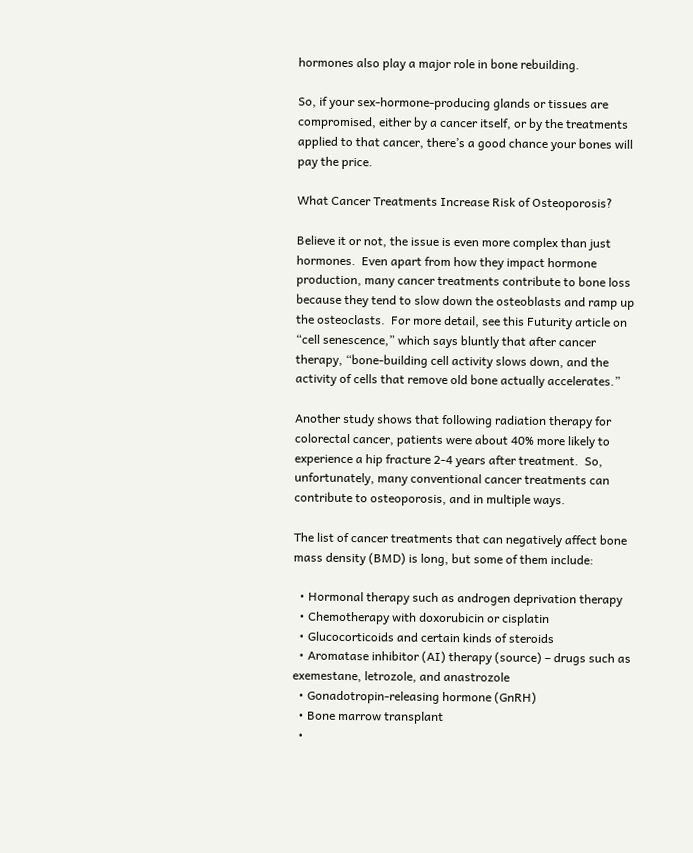hormones also play a major role in bone rebuilding.

So, if your sex-hormone-producing glands or tissues are compromised, either by a cancer itself, or by the treatments applied to that cancer, there’s a good chance your bones will pay the price.

What Cancer Treatments Increase Risk of Osteoporosis?

Believe it or not, the issue is even more complex than just hormones.  Even apart from how they impact hormone production, many cancer treatments contribute to bone loss because they tend to slow down the osteoblasts and ramp up the osteoclasts.  For more detail, see this Futurity article on “cell senescence,” which says bluntly that after cancer therapy, “bone-building cell activity slows down, and the activity of cells that remove old bone actually accelerates.”

Another study shows that following radiation therapy for colorectal cancer, patients were about 40% more likely to experience a hip fracture 2-4 years after treatment.  So, unfortunately, many conventional cancer treatments can contribute to osteoporosis, and in multiple ways.

The list of cancer treatments that can negatively affect bone mass density (BMD) is long, but some of them include:

  • Hormonal therapy such as androgen deprivation therapy
  • Chemotherapy with doxorubicin or cisplatin
  • Glucocorticoids and certain kinds of steroids
  • Aromatase inhibitor (AI) therapy (source) – drugs such as exemestane, letrozole, and anastrozole
  • Gonadotropin-releasing hormone (GnRH)
  • Bone marrow transplant
  •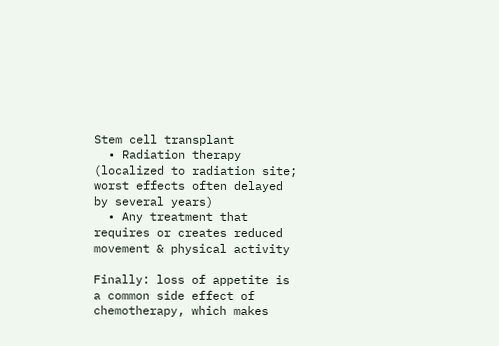Stem cell transplant
  • Radiation therapy (localized to radiation site; worst effects often delayed by several years)
  • Any treatment that requires or creates reduced movement & physical activity

Finally: loss of appetite is a common side effect of chemotherapy, which makes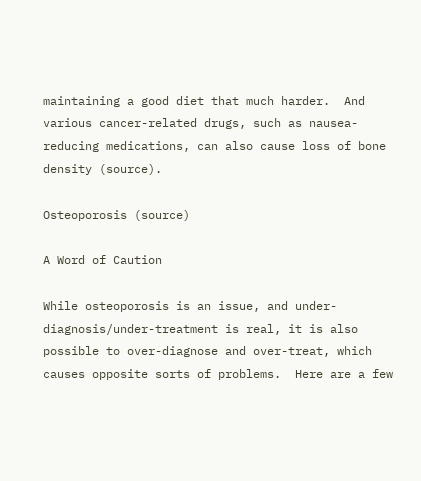maintaining a good diet that much harder.  And various cancer-related drugs, such as nausea-reducing medications, can also cause loss of bone density (source).

Osteoporosis (source)

A Word of Caution

While osteoporosis is an issue, and under-diagnosis/under-treatment is real, it is also possible to over-diagnose and over-treat, which causes opposite sorts of problems.  Here are a few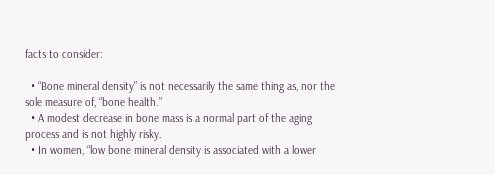facts to consider:

  • “Bone mineral density” is not necessarily the same thing as, nor the sole measure of, “bone health.”
  • A modest decrease in bone mass is a normal part of the aging process and is not highly risky.
  • In women, “low bone mineral density is associated with a lower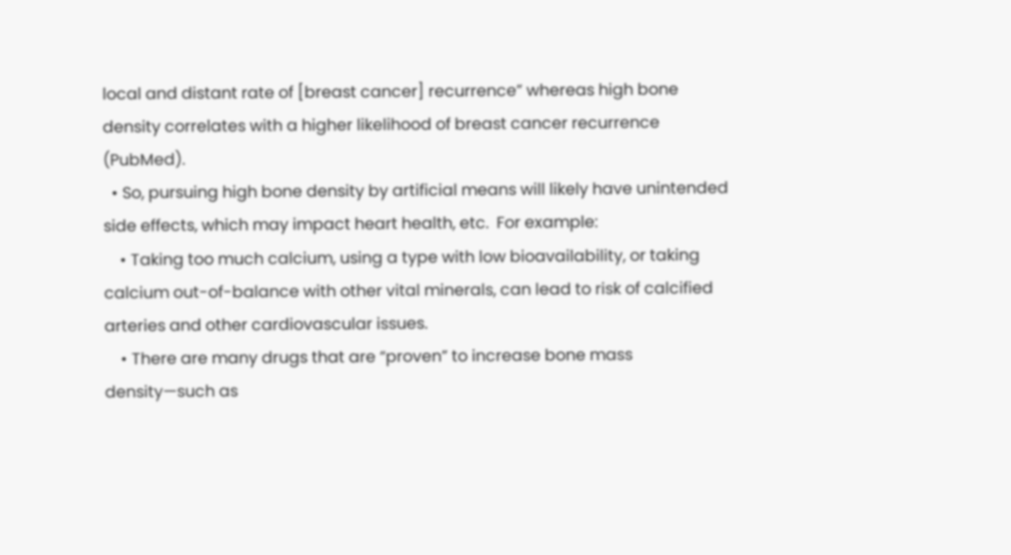local and distant rate of [breast cancer] recurrence” whereas high bone density correlates with a higher likelihood of breast cancer recurrence (PubMed).
  • So, pursuing high bone density by artificial means will likely have unintended side effects, which may impact heart health, etc.  For example:
    • Taking too much calcium, using a type with low bioavailability, or taking calcium out-of-balance with other vital minerals, can lead to risk of calcified arteries and other cardiovascular issues.
    • There are many drugs that are “proven” to increase bone mass density—such as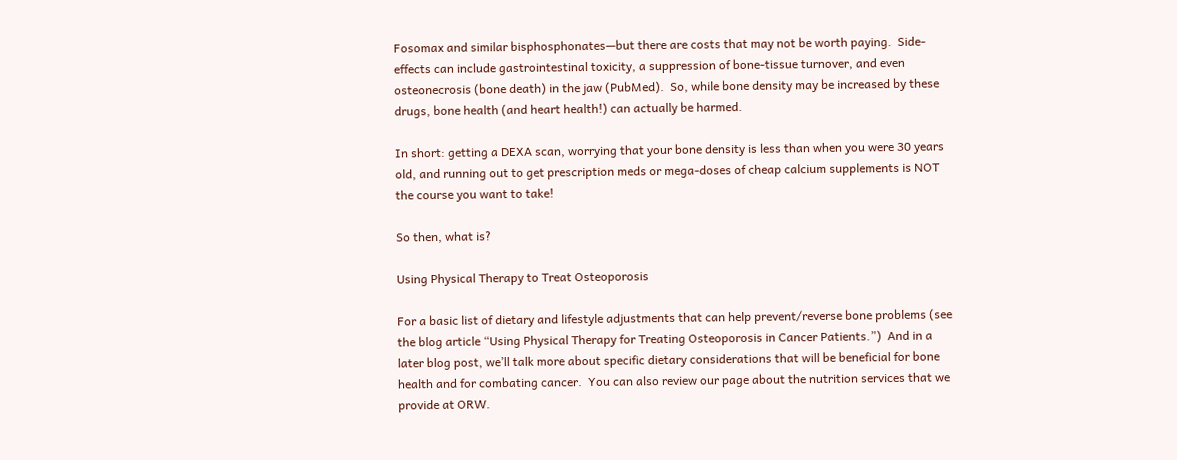Fosomax and similar bisphosphonates—but there are costs that may not be worth paying.  Side-effects can include gastrointestinal toxicity, a suppression of bone-tissue turnover, and even osteonecrosis (bone death) in the jaw (PubMed).  So, while bone density may be increased by these drugs, bone health (and heart health!) can actually be harmed.

In short: getting a DEXA scan, worrying that your bone density is less than when you were 30 years old, and running out to get prescription meds or mega-doses of cheap calcium supplements is NOT the course you want to take!

So then, what is?

Using Physical Therapy to Treat Osteoporosis

For a basic list of dietary and lifestyle adjustments that can help prevent/reverse bone problems (see the blog article “Using Physical Therapy for Treating Osteoporosis in Cancer Patients.”)  And in a later blog post, we’ll talk more about specific dietary considerations that will be beneficial for bone health and for combating cancer.  You can also review our page about the nutrition services that we provide at ORW.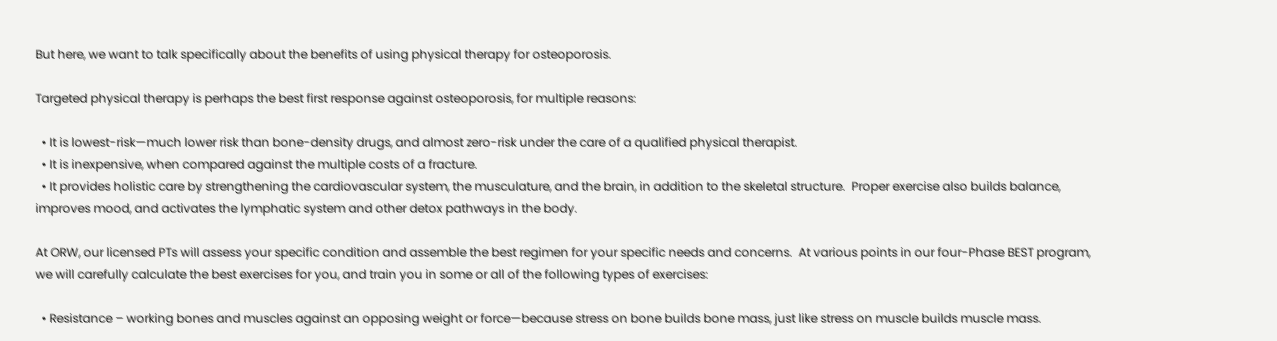But here, we want to talk specifically about the benefits of using physical therapy for osteoporosis.

Targeted physical therapy is perhaps the best first response against osteoporosis, for multiple reasons:

  • It is lowest-risk—much lower risk than bone-density drugs, and almost zero-risk under the care of a qualified physical therapist.
  • It is inexpensive, when compared against the multiple costs of a fracture.
  • It provides holistic care by strengthening the cardiovascular system, the musculature, and the brain, in addition to the skeletal structure.  Proper exercise also builds balance, improves mood, and activates the lymphatic system and other detox pathways in the body.

At ORW, our licensed PTs will assess your specific condition and assemble the best regimen for your specific needs and concerns.  At various points in our four-Phase BEST program, we will carefully calculate the best exercises for you, and train you in some or all of the following types of exercises:

  • Resistance – working bones and muscles against an opposing weight or force—because stress on bone builds bone mass, just like stress on muscle builds muscle mass.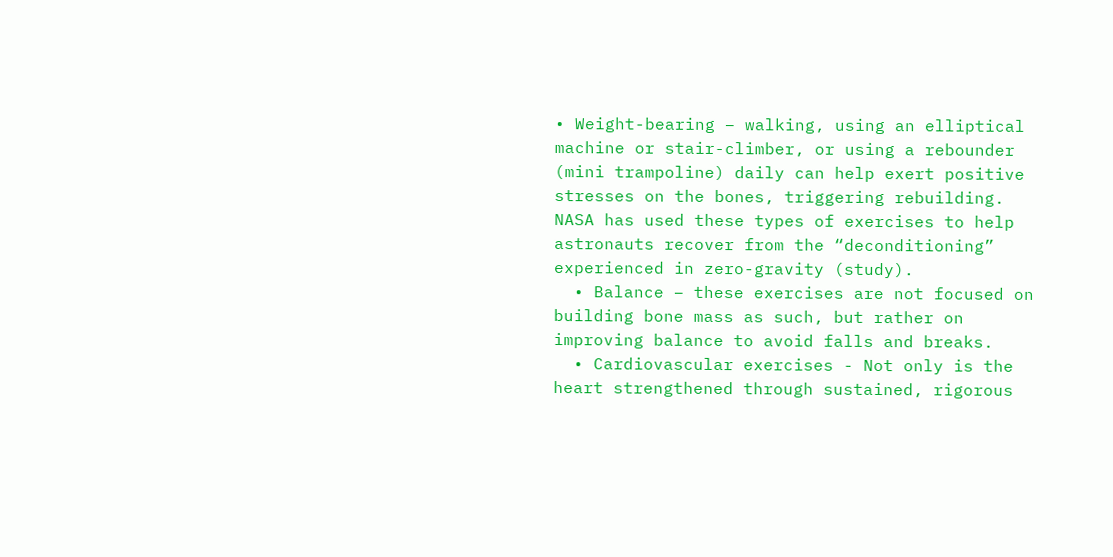• Weight-bearing – walking, using an elliptical machine or stair-climber, or using a rebounder (mini trampoline) daily can help exert positive stresses on the bones, triggering rebuilding.  NASA has used these types of exercises to help astronauts recover from the “deconditioning” experienced in zero-gravity (study).
  • Balance – these exercises are not focused on building bone mass as such, but rather on improving balance to avoid falls and breaks.
  • Cardiovascular exercises - Not only is the heart strengthened through sustained, rigorous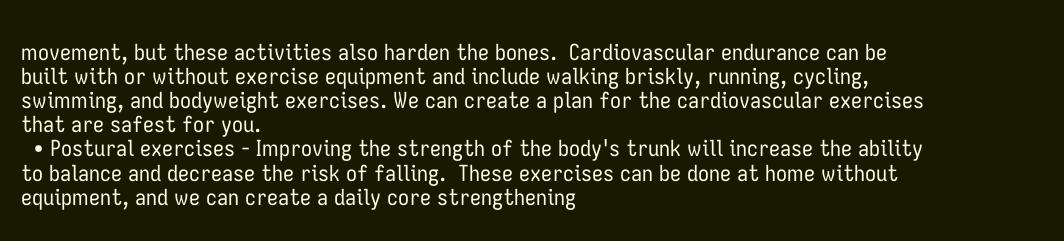movement, but these activities also harden the bones.  Cardiovascular endurance can be built with or without exercise equipment and include walking briskly, running, cycling, swimming, and bodyweight exercises. We can create a plan for the cardiovascular exercises that are safest for you.
  • Postural exercises - Improving the strength of the body's trunk will increase the ability to balance and decrease the risk of falling.  These exercises can be done at home without equipment, and we can create a daily core strengthening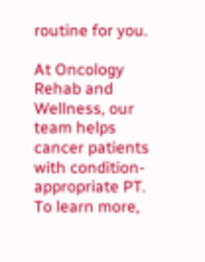routine for you.

At Oncology Rehab and Wellness, our team helps cancer patients with condition-appropriate PT.  To learn more,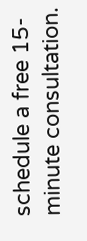schedule a free 15-minute consultation.